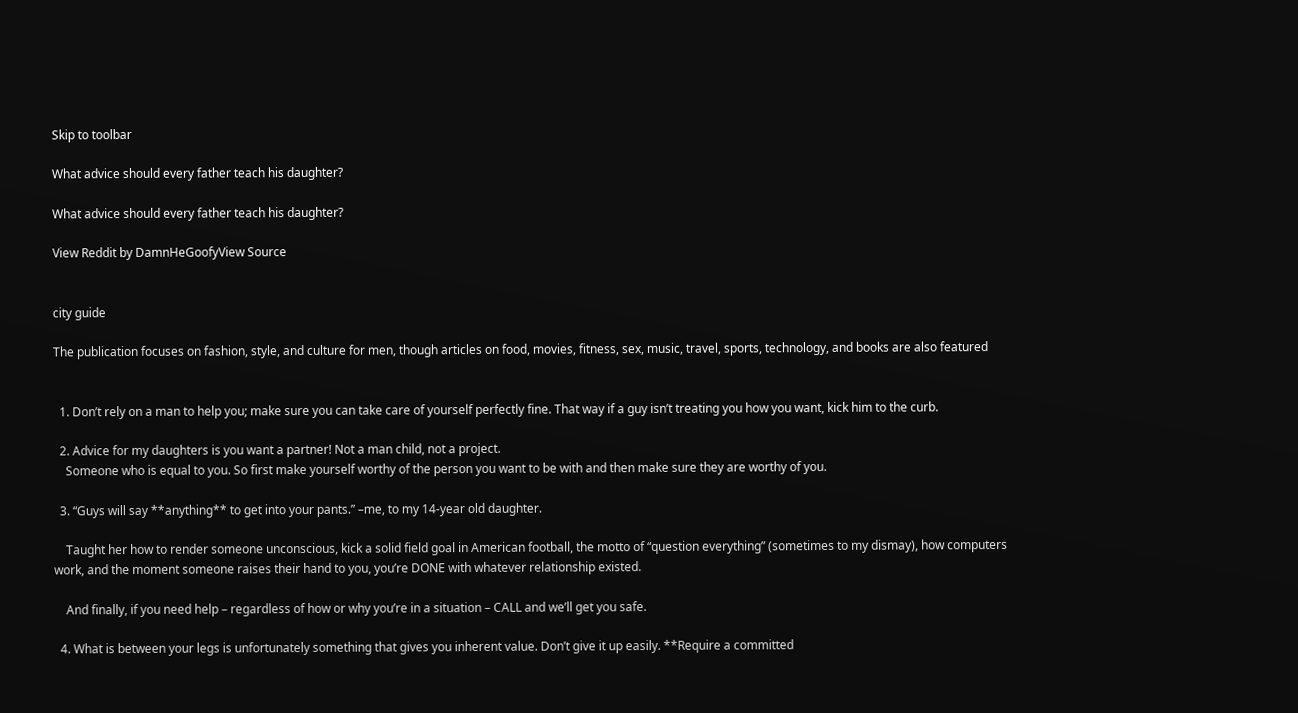Skip to toolbar

What advice should every father teach his daughter?

What advice should every father teach his daughter?

View Reddit by DamnHeGoofyView Source


city guide

The publication focuses on fashion, style, and culture for men, though articles on food, movies, fitness, sex, music, travel, sports, technology, and books are also featured


  1. Don’t rely on a man to help you; make sure you can take care of yourself perfectly fine. That way if a guy isn’t treating you how you want, kick him to the curb.

  2. Advice for my daughters is you want a partner! Not a man child, not a project.
    Someone who is equal to you. So first make yourself worthy of the person you want to be with and then make sure they are worthy of you.

  3. “Guys will say **anything** to get into your pants.” –me, to my 14-year old daughter.

    Taught her how to render someone unconscious, kick a solid field goal in American football, the motto of “question everything” (sometimes to my dismay), how computers work, and the moment someone raises their hand to you, you’re DONE with whatever relationship existed.

    And finally, if you need help – regardless of how or why you’re in a situation – CALL and we’ll get you safe.

  4. What is between your legs is unfortunately something that gives you inherent value. Don’t give it up easily. **Require a committed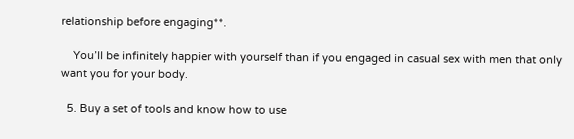relationship before engaging**.

    You’ll be infinitely happier with yourself than if you engaged in casual sex with men that only want you for your body.

  5. Buy a set of tools and know how to use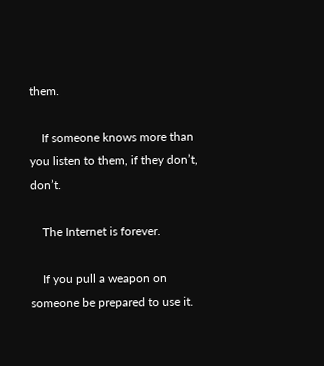them.

    If someone knows more than you listen to them, if they don’t, don’t.

    The Internet is forever.

    If you pull a weapon on someone be prepared to use it.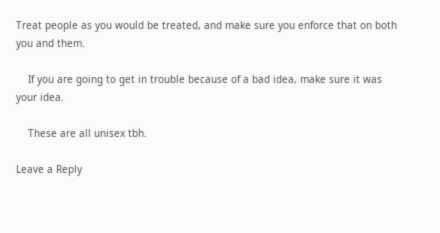Treat people as you would be treated, and make sure you enforce that on both you and them.

    If you are going to get in trouble because of a bad idea, make sure it was your idea.

    These are all unisex tbh.

Leave a Reply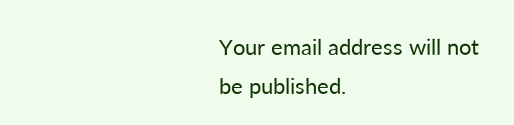Your email address will not be published.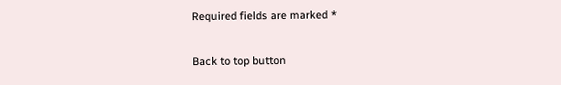Required fields are marked *

Back to top button